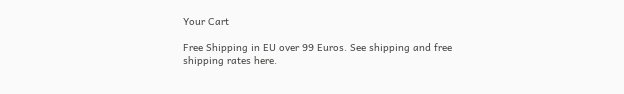Your Cart

Free Shipping in EU over 99 Euros. See shipping and free shipping rates here.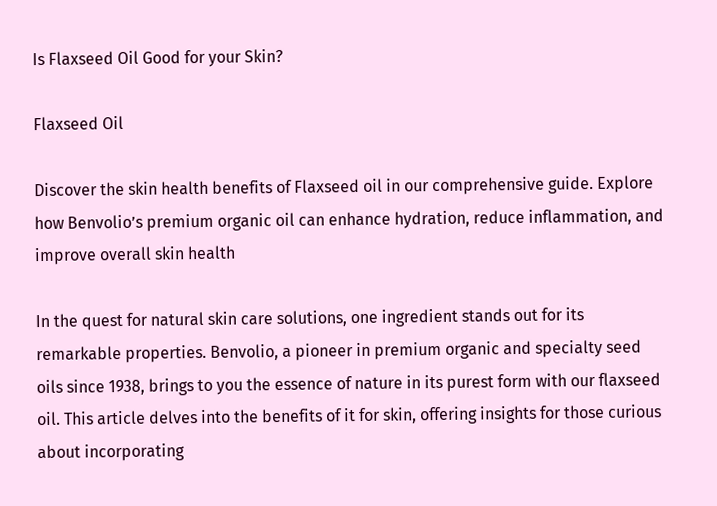Is Flaxseed Oil Good for your Skin?

Flaxseed Oil

Discover the skin health benefits of Flaxseed oil in our comprehensive guide. Explore how Benvolio’s premium organic oil can enhance hydration, reduce inflammation, and improve overall skin health

In the quest for natural skin care solutions, one ingredient stands out for its remarkable properties. Benvolio, a pioneer in premium organic and specialty seed oils since 1938, brings to you the essence of nature in its purest form with our flaxseed oil. This article delves into the benefits of it for skin, offering insights for those curious about incorporating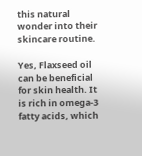this natural wonder into their skincare routine.

Yes, Flaxseed oil can be beneficial for skin health. It is rich in omega-3 fatty acids, which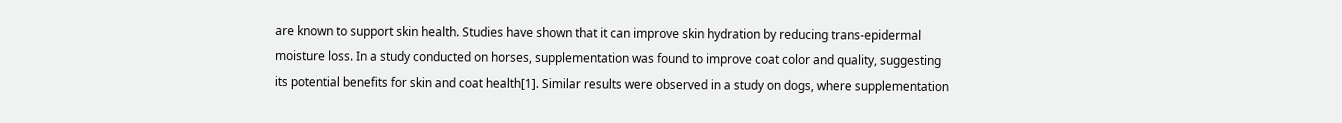are known to support skin health. Studies have shown that it can improve skin hydration by reducing trans-epidermal moisture loss. In a study conducted on horses, supplementation was found to improve coat color and quality, suggesting its potential benefits for skin and coat health[1]. Similar results were observed in a study on dogs, where supplementation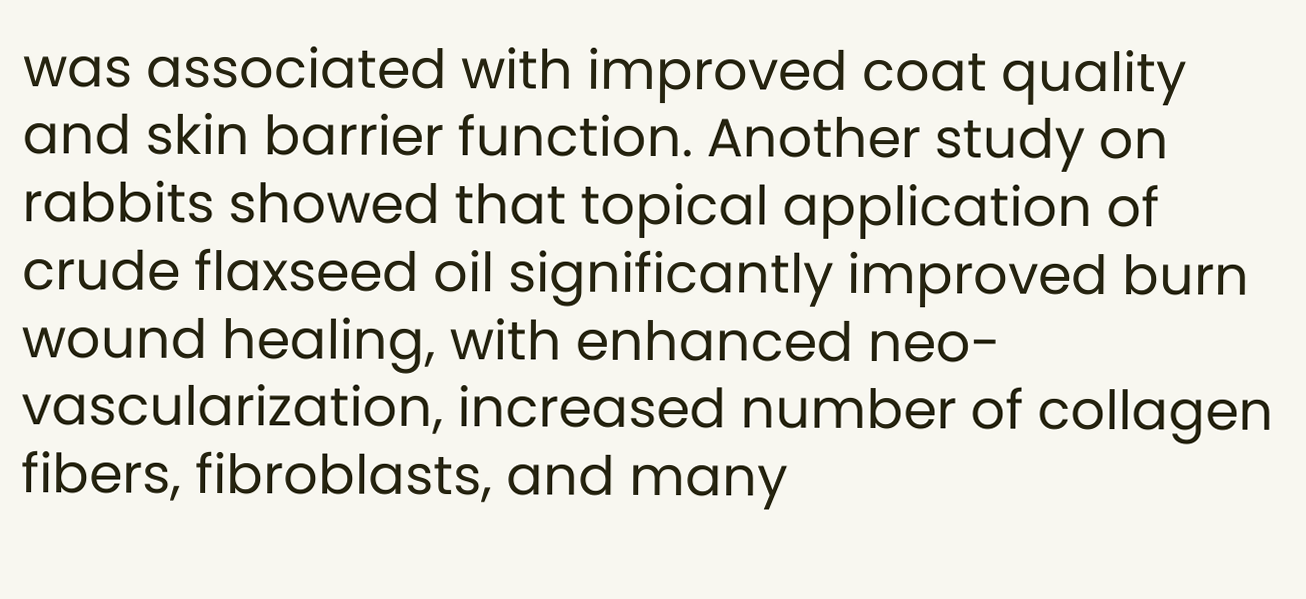was associated with improved coat quality and skin barrier function. Another study on rabbits showed that topical application of crude flaxseed oil significantly improved burn wound healing, with enhanced neo-vascularization, increased number of collagen fibers, fibroblasts, and many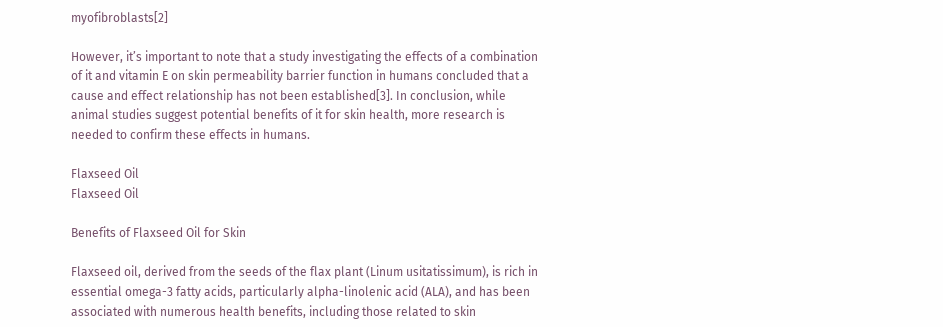myofibroblasts[2]

However, it’s important to note that a study investigating the effects of a combination of it and vitamin E on skin permeability barrier function in humans concluded that a cause and effect relationship has not been established[3]. In conclusion, while animal studies suggest potential benefits of it for skin health, more research is needed to confirm these effects in humans.

Flaxseed Oil
Flaxseed Oil

Benefits of Flaxseed Oil for Skin

Flaxseed oil, derived from the seeds of the flax plant (Linum usitatissimum), is rich in essential omega-3 fatty acids, particularly alpha-linolenic acid (ALA), and has been associated with numerous health benefits, including those related to skin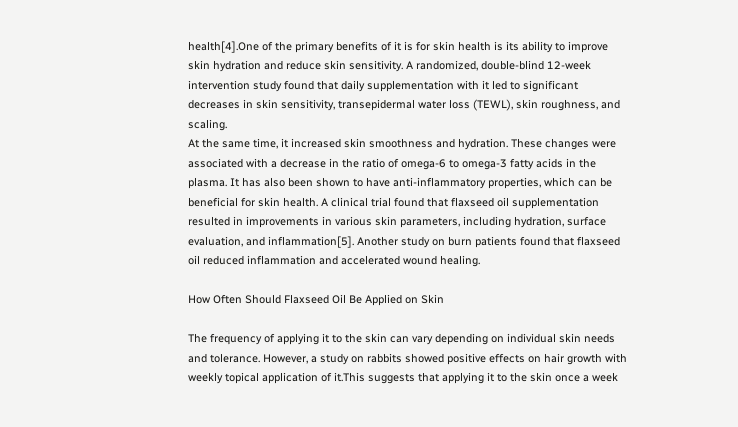health[4].One of the primary benefits of it is for skin health is its ability to improve skin hydration and reduce skin sensitivity. A randomized, double-blind 12-week intervention study found that daily supplementation with it led to significant decreases in skin sensitivity, transepidermal water loss (TEWL), skin roughness, and scaling.
At the same time, it increased skin smoothness and hydration. These changes were associated with a decrease in the ratio of omega-6 to omega-3 fatty acids in the plasma. It has also been shown to have anti-inflammatory properties, which can be beneficial for skin health. A clinical trial found that flaxseed oil supplementation resulted in improvements in various skin parameters, including hydration, surface evaluation, and inflammation[5]. Another study on burn patients found that flaxseed oil reduced inflammation and accelerated wound healing.

How Often Should Flaxseed Oil Be Applied on Skin

The frequency of applying it to the skin can vary depending on individual skin needs and tolerance. However, a study on rabbits showed positive effects on hair growth with weekly topical application of it.This suggests that applying it to the skin once a week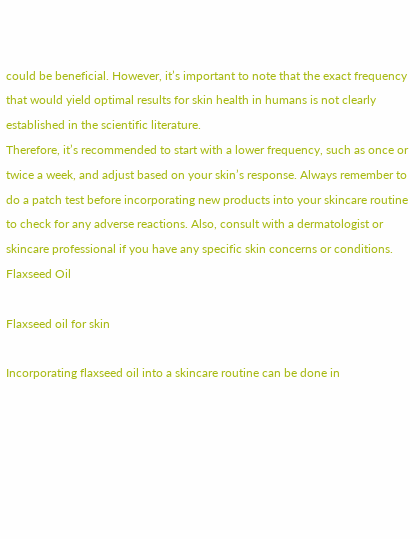could be beneficial. However, it’s important to note that the exact frequency that would yield optimal results for skin health in humans is not clearly established in the scientific literature.
Therefore, it’s recommended to start with a lower frequency, such as once or twice a week, and adjust based on your skin’s response. Always remember to do a patch test before incorporating new products into your skincare routine to check for any adverse reactions. Also, consult with a dermatologist or skincare professional if you have any specific skin concerns or conditions.
Flaxseed Oil

Flaxseed oil for skin

Incorporating flaxseed oil into a skincare routine can be done in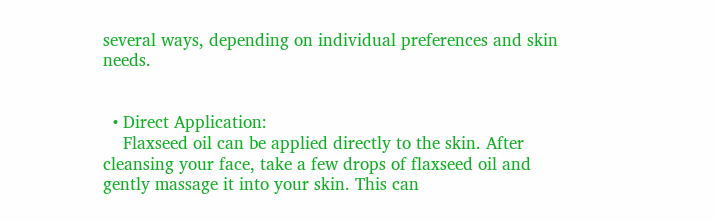several ways, depending on individual preferences and skin needs.


  • Direct Application:
    Flaxseed oil can be applied directly to the skin. After cleansing your face, take a few drops of flaxseed oil and gently massage it into your skin. This can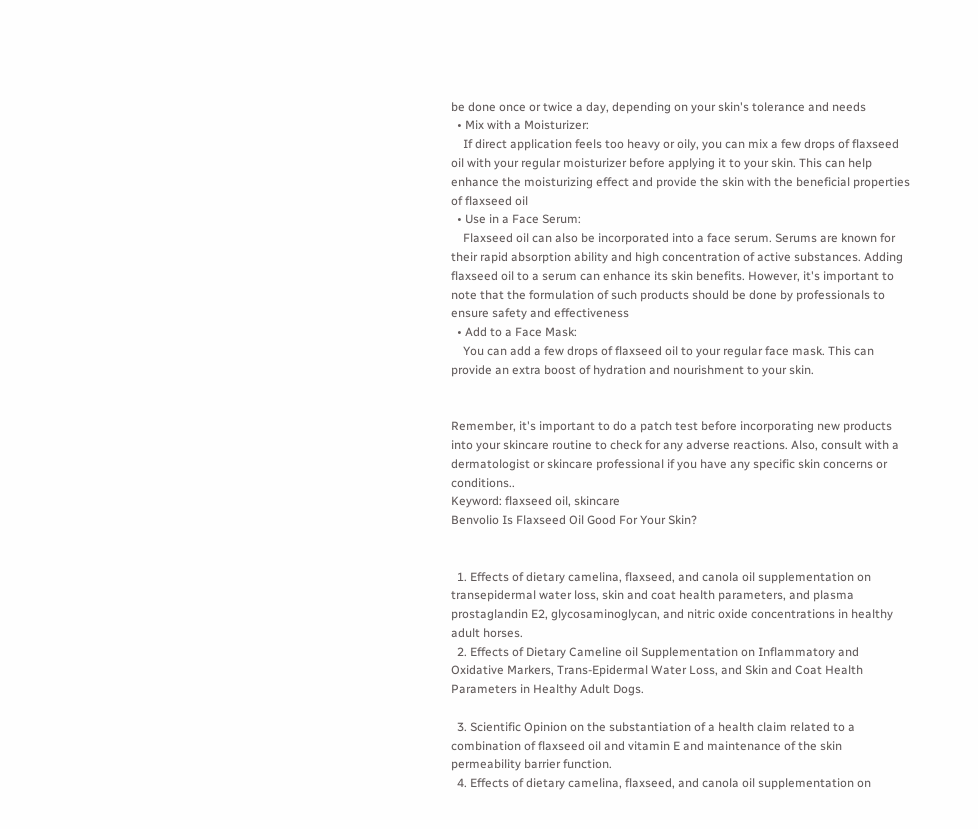be done once or twice a day, depending on your skin's tolerance and needs
  • Mix with a Moisturizer:
    If direct application feels too heavy or oily, you can mix a few drops of flaxseed oil with your regular moisturizer before applying it to your skin. This can help enhance the moisturizing effect and provide the skin with the beneficial properties of flaxseed oil
  • Use in a Face Serum:
    Flaxseed oil can also be incorporated into a face serum. Serums are known for their rapid absorption ability and high concentration of active substances. Adding flaxseed oil to a serum can enhance its skin benefits. However, it's important to note that the formulation of such products should be done by professionals to ensure safety and effectiveness
  • Add to a Face Mask:
    You can add a few drops of flaxseed oil to your regular face mask. This can provide an extra boost of hydration and nourishment to your skin.


Remember, it's important to do a patch test before incorporating new products into your skincare routine to check for any adverse reactions. Also, consult with a dermatologist or skincare professional if you have any specific skin concerns or conditions..
Keyword: flaxseed oil, skincare
Benvolio Is Flaxseed Oil Good For Your Skin?


  1. Effects of dietary camelina, flaxseed, and canola oil supplementation on transepidermal water loss, skin and coat health parameters, and plasma prostaglandin E2, glycosaminoglycan, and nitric oxide concentrations in healthy adult horses.
  2. Effects of Dietary Cameline oil Supplementation on Inflammatory and Oxidative Markers, Trans-Epidermal Water Loss, and Skin and Coat Health Parameters in Healthy Adult Dogs.

  3. Scientific Opinion on the substantiation of a health claim related to a combination of flaxseed oil and vitamin E and maintenance of the skin permeability barrier function.
  4. Effects of dietary camelina, flaxseed, and canola oil supplementation on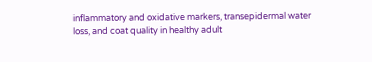inflammatory and oxidative markers, transepidermal water loss, and coat quality in healthy adult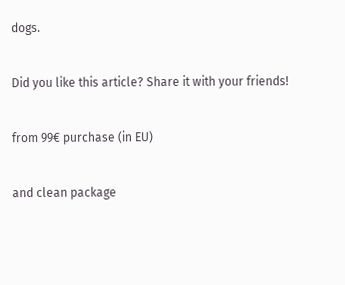dogs.


Did you like this article? Share it with your friends!


from 99€ purchase (in EU)


and clean package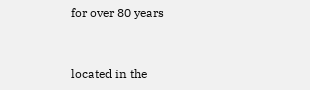for over 80 years


located in the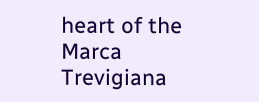heart of the Marca Trevigiana